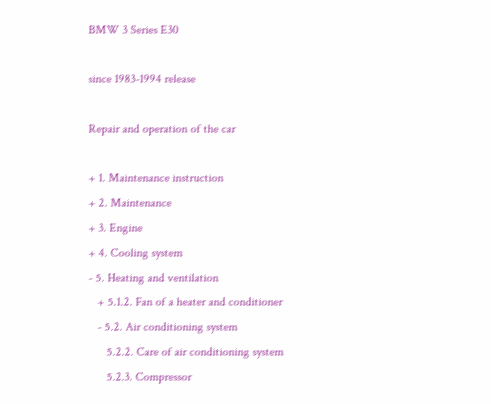BMW 3 Series E30

since 1983-1994 release

Repair and operation of the car

+ 1. Maintenance instruction
+ 2. Maintenance
+ 3. Engine
+ 4. Cooling system
- 5. Heating and ventilation
   + 5.1.2. Fan of a heater and conditioner
   - 5.2. Air conditioning system
      5.2.2. Care of air conditioning system
      5.2.3. Compressor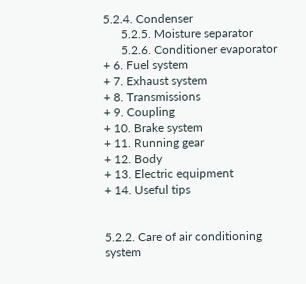5.2.4. Condenser
      5.2.5. Moisture separator
      5.2.6. Conditioner evaporator
+ 6. Fuel system
+ 7. Exhaust system
+ 8. Transmissions
+ 9. Coupling
+ 10. Brake system
+ 11. Running gear
+ 12. Body
+ 13. Electric equipment
+ 14. Useful tips


5.2.2. Care of air conditioning system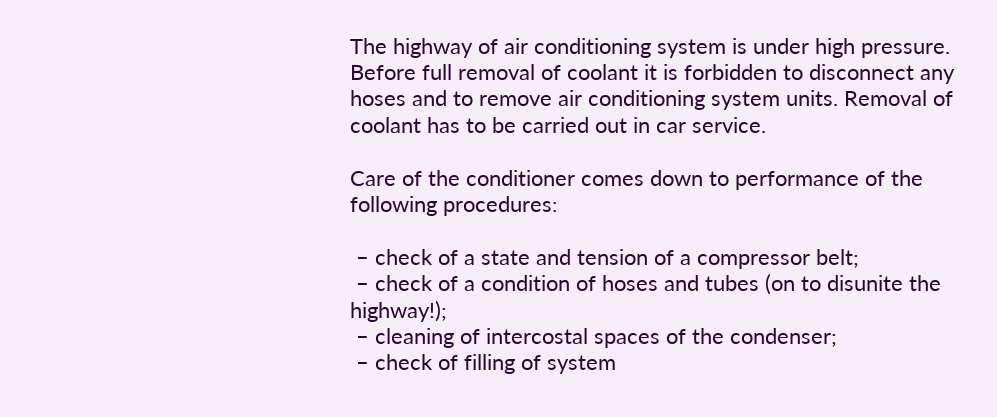The highway of air conditioning system is under high pressure. Before full removal of coolant it is forbidden to disconnect any hoses and to remove air conditioning system units. Removal of coolant has to be carried out in car service.

Care of the conditioner comes down to performance of the following procedures:

 – check of a state and tension of a compressor belt;
 – check of a condition of hoses and tubes (on to disunite the highway!);
 – cleaning of intercostal spaces of the condenser;
 – check of filling of system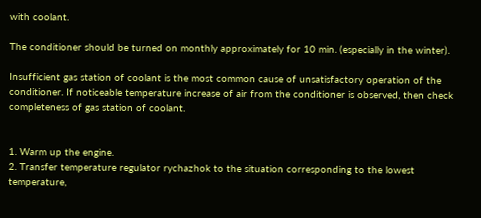with coolant.

The conditioner should be turned on monthly approximately for 10 min. (especially in the winter).

Insufficient gas station of coolant is the most common cause of unsatisfactory operation of the conditioner. If noticeable temperature increase of air from the conditioner is observed, then check completeness of gas station of coolant.


1. Warm up the engine.
2. Transfer temperature regulator rychazhok to the situation corresponding to the lowest temperature,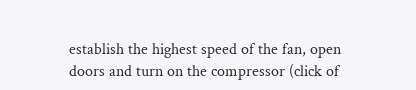establish the highest speed of the fan, open doors and turn on the compressor (click of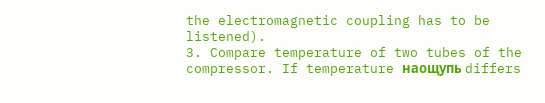the electromagnetic coupling has to be listened).
3. Compare temperature of two tubes of the compressor. If temperature наощупь differs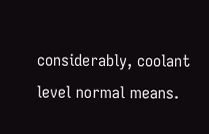considerably, coolant level normal means.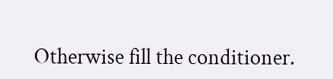Otherwise fill the conditioner.